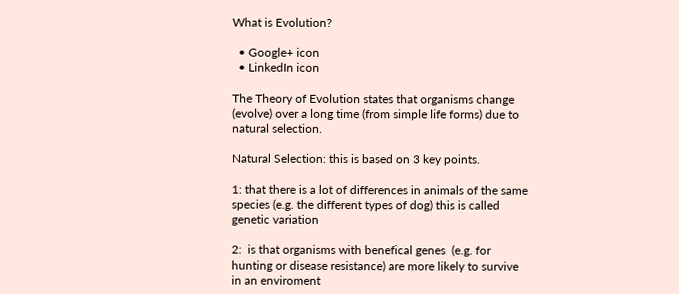What is Evolution?

  • Google+ icon
  • LinkedIn icon

The Theory of Evolution states that organisms change (evolve) over a long time (from simple life forms) due to natural selection.

Natural Selection: this is based on 3 key points.

1: that there is a lot of differences in animals of the same species (e.g. the different types of dog) this is called genetic variation

2:  is that organisms with benefical genes  (e.g. for hunting or disease resistance) are more likely to survive in an enviroment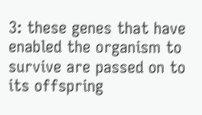3: these genes that have enabled the organism to survive are passed on to its offspring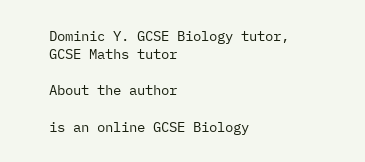Dominic Y. GCSE Biology tutor, GCSE Maths tutor

About the author

is an online GCSE Biology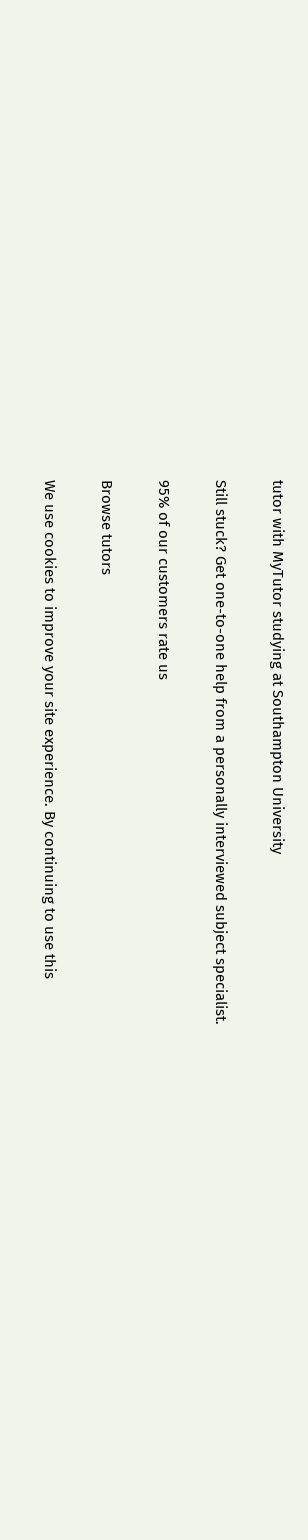tutor with MyTutor studying at Southampton University

Still stuck? Get one-to-one help from a personally interviewed subject specialist.

95% of our customers rate us

Browse tutors

We use cookies to improve your site experience. By continuing to use this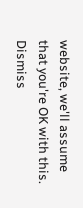website, we'll assume that you're OK with this. Dismiss